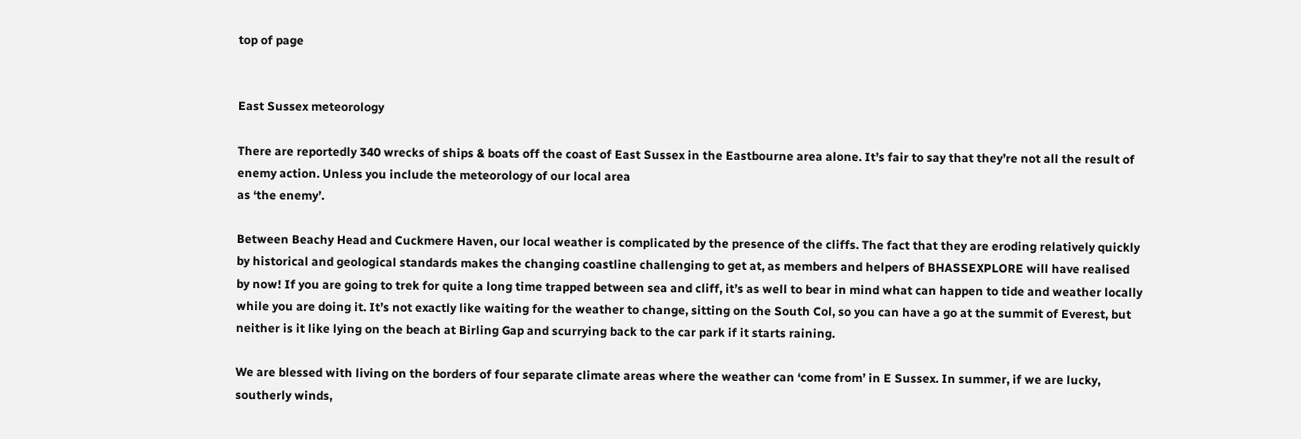top of page


East Sussex meteorology

There are reportedly 340 wrecks of ships & boats off the coast of East Sussex in the Eastbourne area alone. It’s fair to say that they’re not all the result of enemy action. Unless you include the meteorology of our local area
as ‘the enemy’.

Between Beachy Head and Cuckmere Haven, our local weather is complicated by the presence of the cliffs. The fact that they are eroding relatively quickly by historical and geological standards makes the changing coastline challenging to get at, as members and helpers of BHASSEXPLORE will have realised by now! If you are going to trek for quite a long time trapped between sea and cliff, it’s as well to bear in mind what can happen to tide and weather locally while you are doing it. It’s not exactly like waiting for the weather to change, sitting on the South Col, so you can have a go at the summit of Everest, but neither is it like lying on the beach at Birling Gap and scurrying back to the car park if it starts raining.

We are blessed with living on the borders of four separate climate areas where the weather can ‘come from’ in E Sussex. In summer, if we are lucky, southerly winds,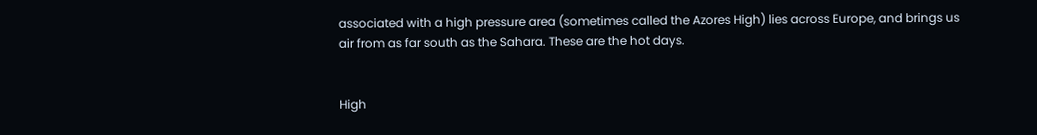associated with a high pressure area (sometimes called the Azores High) lies across Europe, and brings us air from as far south as the Sahara. These are the hot days.


High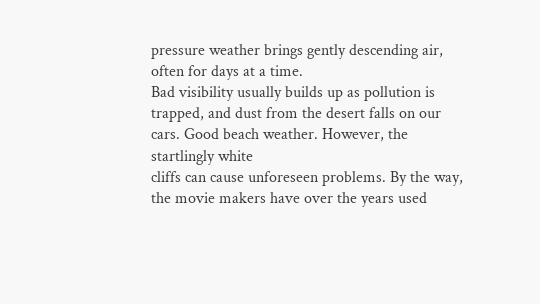pressure weather brings gently descending air, often for days at a time.
Bad visibility usually builds up as pollution is trapped, and dust from the desert falls on our cars. Good beach weather. However, the startlingly white
cliffs can cause unforeseen problems. By the way, the movie makers have over the years used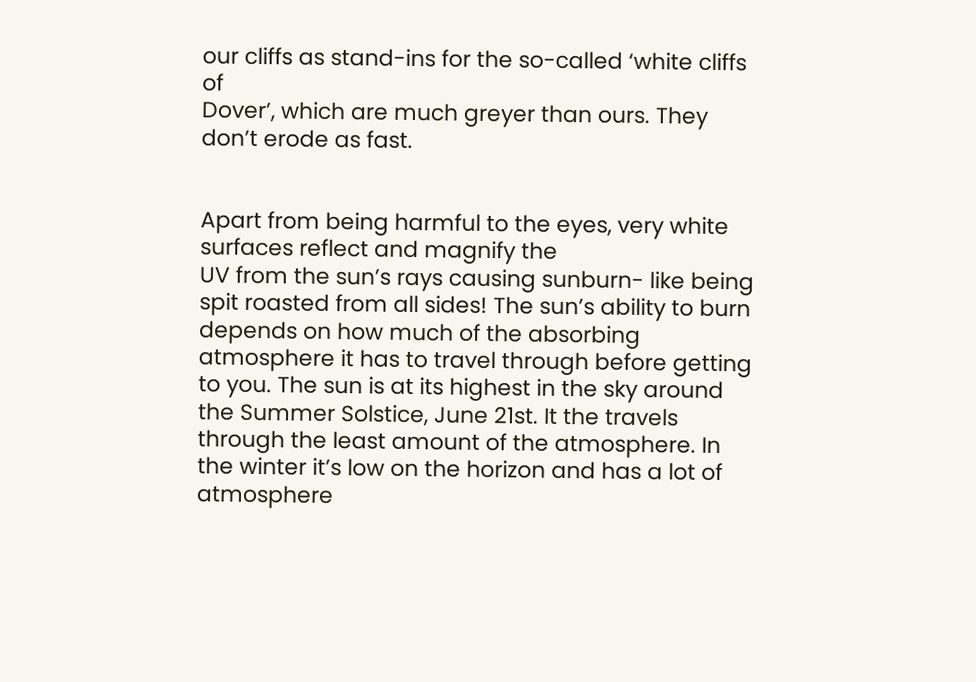our cliffs as stand-ins for the so-called ‘white cliffs of
Dover’, which are much greyer than ours. They don’t erode as fast.


Apart from being harmful to the eyes, very white surfaces reflect and magnify the
UV from the sun’s rays causing sunburn- like being spit roasted from all sides! The sun’s ability to burn depends on how much of the absorbing atmosphere it has to travel through before getting to you. The sun is at its highest in the sky around the Summer Solstice, June 21st. It the travels through the least amount of the atmosphere. In the winter it’s low on the horizon and has a lot of atmosphere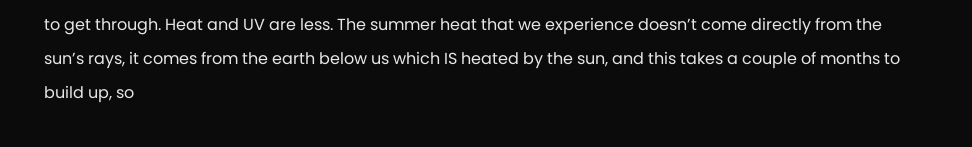to get through. Heat and UV are less. The summer heat that we experience doesn’t come directly from the sun’s rays, it comes from the earth below us which IS heated by the sun, and this takes a couple of months to build up, so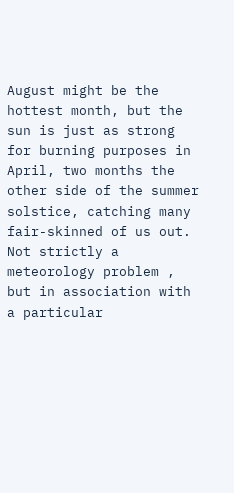August might be the hottest month, but the sun is just as strong for burning purposes in April, two months the other side of the summer solstice, catching many fair-skinned of us out. Not strictly a meteorology problem , but in association with a particular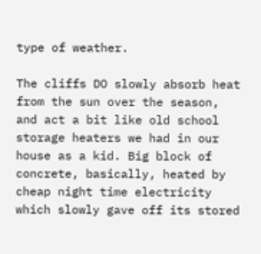type of weather.

The cliffs DO slowly absorb heat from the sun over the season, and act a bit like old school storage heaters we had in our house as a kid. Big block of concrete, basically, heated by cheap night time electricity which slowly gave off its stored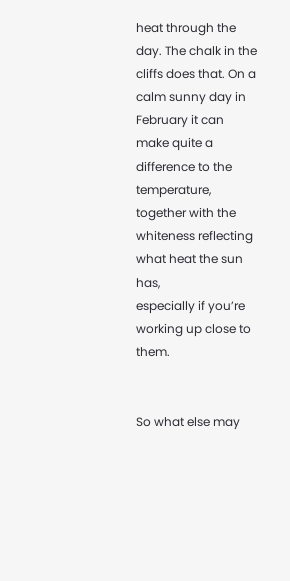heat through the day. The chalk in the cliffs does that. On a calm sunny day in February it can make quite a difference to the temperature, together with the whiteness reflecting what heat the sun has,
especially if you’re working up close to them.


So what else may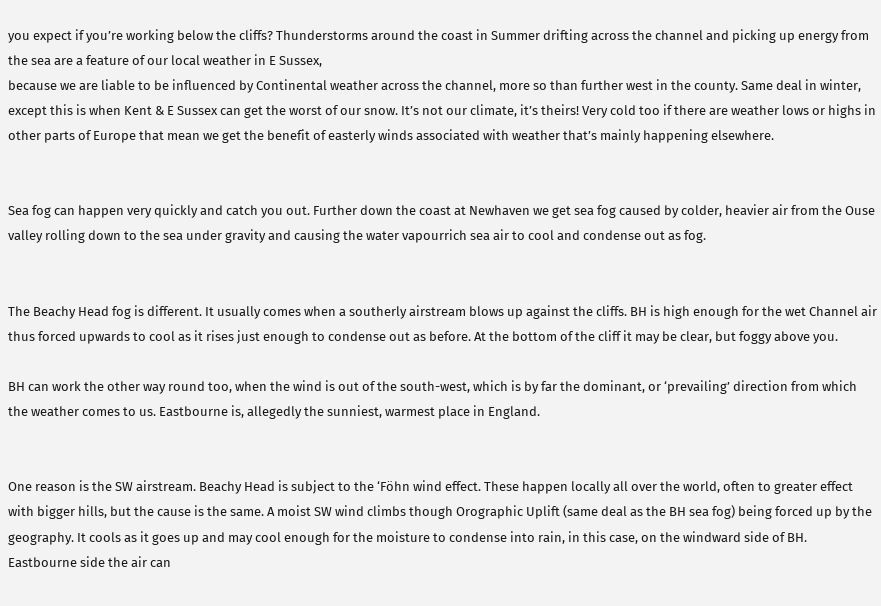you expect if you’re working below the cliffs? Thunderstorms around the coast in Summer drifting across the channel and picking up energy from the sea are a feature of our local weather in E Sussex,
because we are liable to be influenced by Continental weather across the channel, more so than further west in the county. Same deal in winter, except this is when Kent & E Sussex can get the worst of our snow. It’s not our climate, it’s theirs! Very cold too if there are weather lows or highs in other parts of Europe that mean we get the benefit of easterly winds associated with weather that’s mainly happening elsewhere.


Sea fog can happen very quickly and catch you out. Further down the coast at Newhaven we get sea fog caused by colder, heavier air from the Ouse valley rolling down to the sea under gravity and causing the water vapourrich sea air to cool and condense out as fog.


The Beachy Head fog is different. It usually comes when a southerly airstream blows up against the cliffs. BH is high enough for the wet Channel air thus forced upwards to cool as it rises just enough to condense out as before. At the bottom of the cliff it may be clear, but foggy above you.

BH can work the other way round too, when the wind is out of the south-west, which is by far the dominant, or ‘prevailing’ direction from which the weather comes to us. Eastbourne is, allegedly the sunniest, warmest place in England.


One reason is the SW airstream. Beachy Head is subject to the ‘Föhn wind effect. These happen locally all over the world, often to greater effect with bigger hills, but the cause is the same. A moist SW wind climbs though Orographic Uplift (same deal as the BH sea fog) being forced up by the geography. It cools as it goes up and may cool enough for the moisture to condense into rain, in this case, on the windward side of BH. Eastbourne side the air can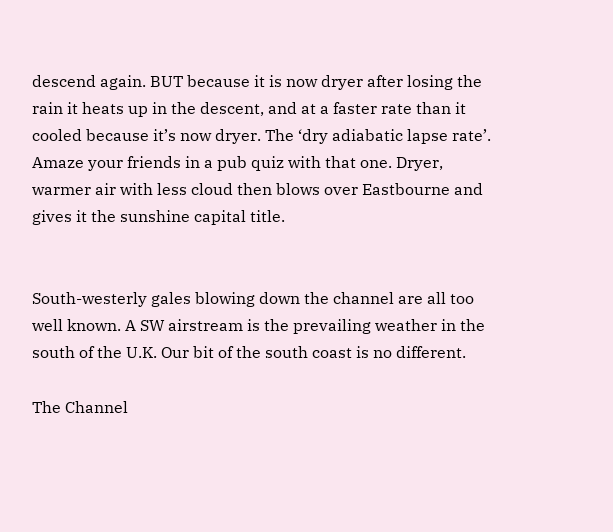descend again. BUT because it is now dryer after losing the rain it heats up in the descent, and at a faster rate than it cooled because it’s now dryer. The ‘dry adiabatic lapse rate’. Amaze your friends in a pub quiz with that one. Dryer, warmer air with less cloud then blows over Eastbourne and gives it the sunshine capital title.


South-westerly gales blowing down the channel are all too well known. A SW airstream is the prevailing weather in the south of the U.K. Our bit of the south coast is no different.

The Channel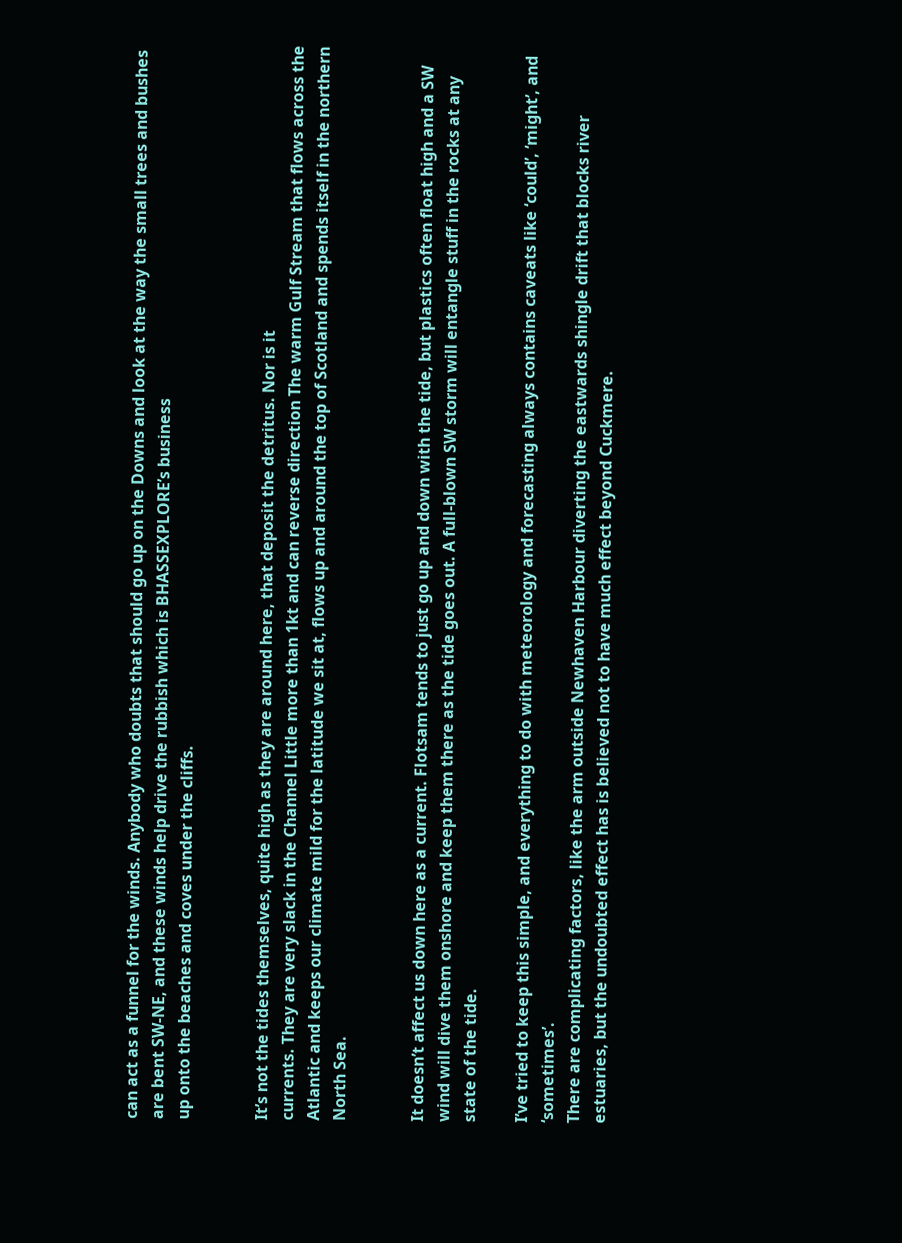can act as a funnel for the winds. Anybody who doubts that should go up on the Downs and look at the way the small trees and bushes are bent SW-NE, and these winds help drive the rubbish which is BHASSEXPLORE’s business
up onto the beaches and coves under the cliffs.


It’s not the tides themselves, quite high as they are around here, that deposit the detritus. Nor is it
currents. They are very slack in the Channel Little more than 1kt and can reverse direction The warm Gulf Stream that flows across the Atlantic and keeps our climate mild for the latitude we sit at, flows up and around the top of Scotland and spends itself in the northern North Sea.


It doesn’t affect us down here as a current. Flotsam tends to just go up and down with the tide, but plastics often float high and a SW wind will dive them onshore and keep them there as the tide goes out. A full-blown SW storm will entangle stuff in the rocks at any state of the tide.

I’ve tried to keep this simple, and everything to do with meteorology and forecasting always contains caveats like ‘could’, ‘might’, and ‘sometimes’.
There are complicating factors, like the arm outside Newhaven Harbour diverting the eastwards shingle drift that blocks river estuaries, but the undoubted effect has is believed not to have much effect beyond Cuckmere.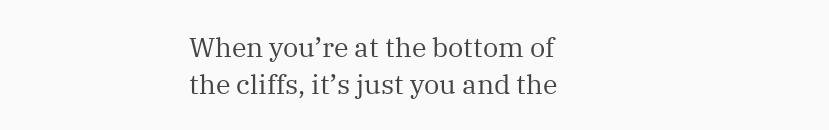When you’re at the bottom of the cliffs, it’s just you and the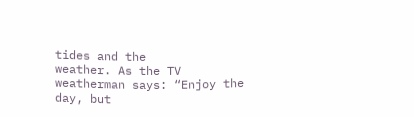tides and the
weather. As the TV weatherman says: “Enjoy the day, but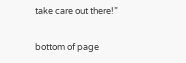take care out there!”

bottom of page